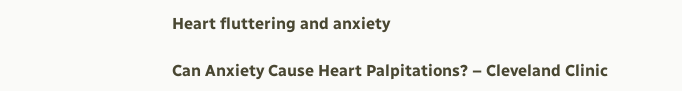Heart fluttering and anxiety

Can Anxiety Cause Heart Palpitations? – Cleveland Clinic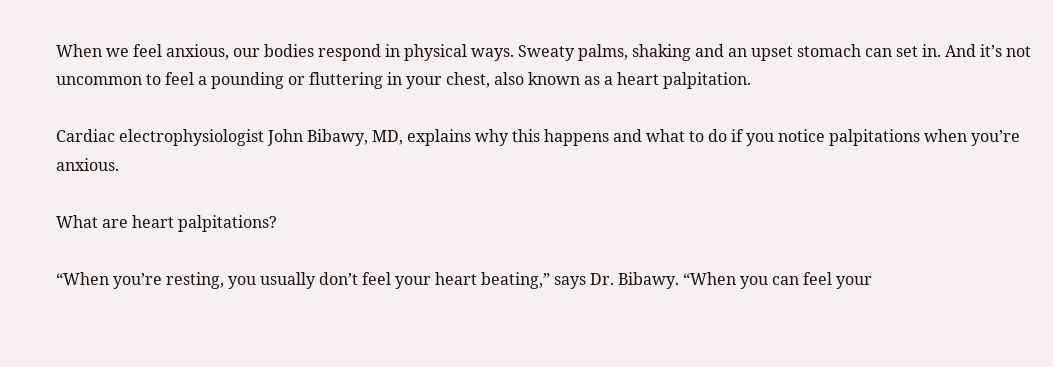When we feel anxious, our bodies respond in physical ways. Sweaty palms, shaking and an upset stomach can set in. And it’s not uncommon to feel a pounding or fluttering in your chest, also known as a heart palpitation.

Cardiac electrophysiologist John Bibawy, MD, explains why this happens and what to do if you notice palpitations when you’re anxious.

What are heart palpitations?

“When you’re resting, you usually don’t feel your heart beating,” says Dr. Bibawy. “When you can feel your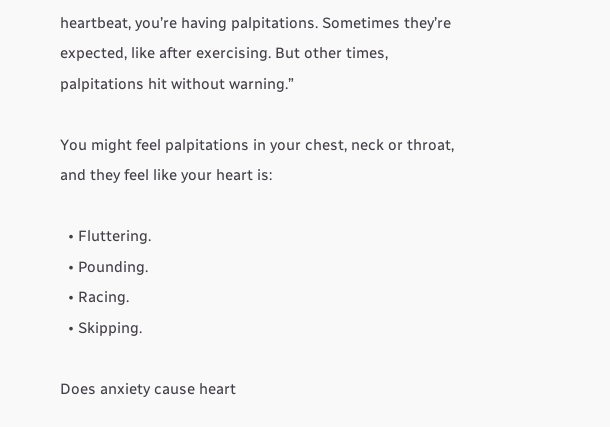heartbeat, you’re having palpitations. Sometimes they’re expected, like after exercising. But other times, palpitations hit without warning.”

You might feel palpitations in your chest, neck or throat, and they feel like your heart is:

  • Fluttering.
  • Pounding.
  • Racing.
  • Skipping.

Does anxiety cause heart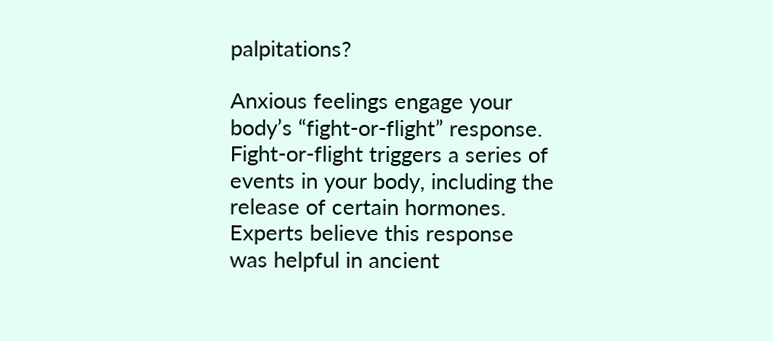palpitations?

Anxious feelings engage your body’s “fight-or-flight” response. Fight-or-flight triggers a series of events in your body, including the release of certain hormones. Experts believe this response was helpful in ancient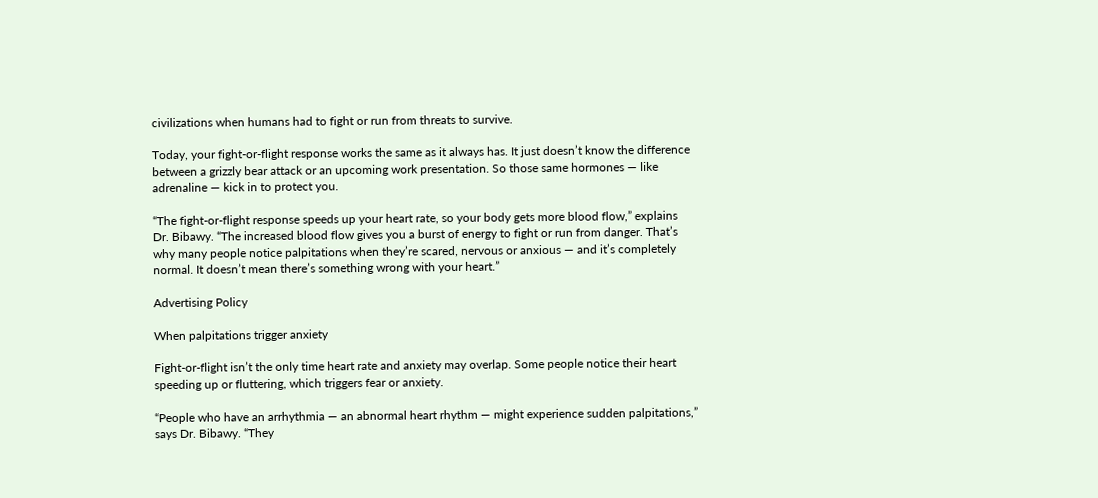civilizations when humans had to fight or run from threats to survive.

Today, your fight-or-flight response works the same as it always has. It just doesn’t know the difference between a grizzly bear attack or an upcoming work presentation. So those same hormones — like adrenaline — kick in to protect you.

“The fight-or-flight response speeds up your heart rate, so your body gets more blood flow,” explains Dr. Bibawy. “The increased blood flow gives you a burst of energy to fight or run from danger. That’s why many people notice palpitations when they’re scared, nervous or anxious — and it’s completely normal. It doesn’t mean there’s something wrong with your heart.”

Advertising Policy

When palpitations trigger anxiety

Fight-or-flight isn’t the only time heart rate and anxiety may overlap. Some people notice their heart speeding up or fluttering, which triggers fear or anxiety.

“People who have an arrhythmia — an abnormal heart rhythm — might experience sudden palpitations,” says Dr. Bibawy. “They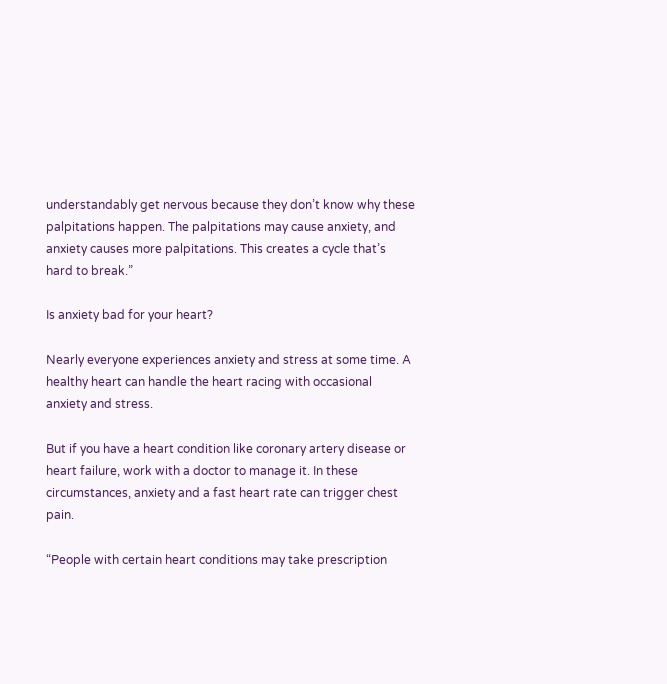understandably get nervous because they don’t know why these palpitations happen. The palpitations may cause anxiety, and anxiety causes more palpitations. This creates a cycle that’s hard to break.”

Is anxiety bad for your heart?

Nearly everyone experiences anxiety and stress at some time. A healthy heart can handle the heart racing with occasional anxiety and stress.

But if you have a heart condition like coronary artery disease or heart failure, work with a doctor to manage it. In these circumstances, anxiety and a fast heart rate can trigger chest pain.

“People with certain heart conditions may take prescription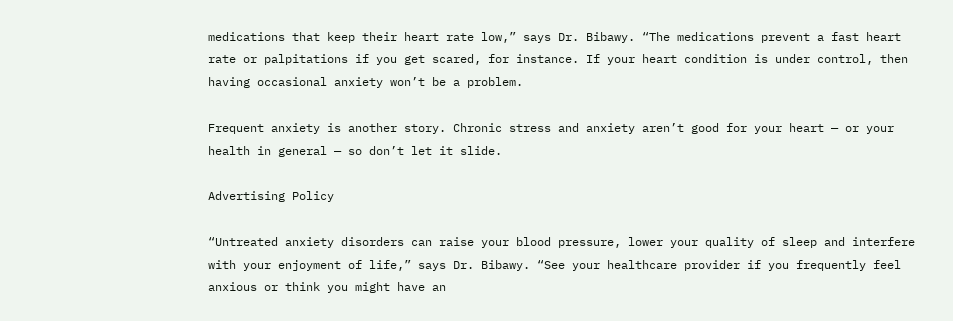medications that keep their heart rate low,” says Dr. Bibawy. “The medications prevent a fast heart rate or palpitations if you get scared, for instance. If your heart condition is under control, then having occasional anxiety won’t be a problem.

Frequent anxiety is another story. Chronic stress and anxiety aren’t good for your heart — or your health in general — so don’t let it slide.

Advertising Policy

“Untreated anxiety disorders can raise your blood pressure, lower your quality of sleep and interfere with your enjoyment of life,” says Dr. Bibawy. “See your healthcare provider if you frequently feel anxious or think you might have an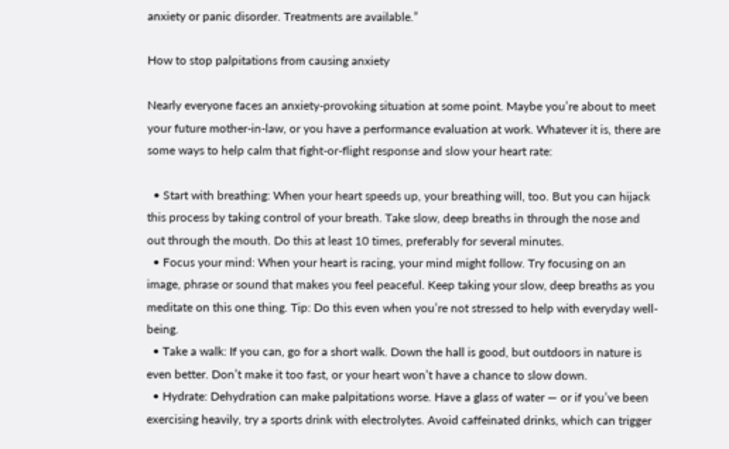anxiety or panic disorder. Treatments are available.”

How to stop palpitations from causing anxiety

Nearly everyone faces an anxiety-provoking situation at some point. Maybe you’re about to meet your future mother-in-law, or you have a performance evaluation at work. Whatever it is, there are some ways to help calm that fight-or-flight response and slow your heart rate:

  • Start with breathing: When your heart speeds up, your breathing will, too. But you can hijack this process by taking control of your breath. Take slow, deep breaths in through the nose and out through the mouth. Do this at least 10 times, preferably for several minutes.
  • Focus your mind: When your heart is racing, your mind might follow. Try focusing on an image, phrase or sound that makes you feel peaceful. Keep taking your slow, deep breaths as you meditate on this one thing. Tip: Do this even when you’re not stressed to help with everyday well-being.
  • Take a walk: If you can, go for a short walk. Down the hall is good, but outdoors in nature is even better. Don’t make it too fast, or your heart won’t have a chance to slow down.
  • Hydrate: Dehydration can make palpitations worse. Have a glass of water — or if you’ve been exercising heavily, try a sports drink with electrolytes. Avoid caffeinated drinks, which can trigger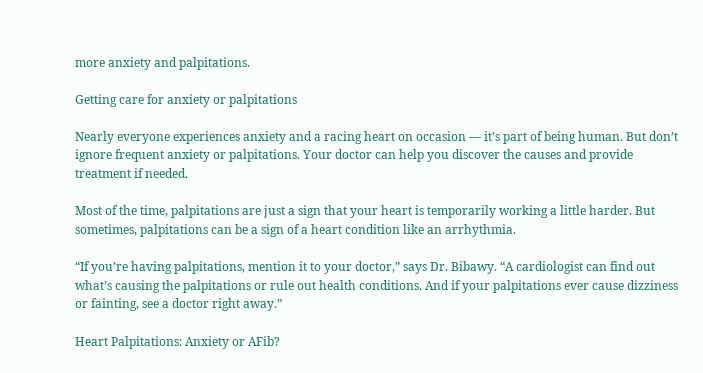more anxiety and palpitations.

Getting care for anxiety or palpitations

Nearly everyone experiences anxiety and a racing heart on occasion — it’s part of being human. But don’t ignore frequent anxiety or palpitations. Your doctor can help you discover the causes and provide treatment if needed.

Most of the time, palpitations are just a sign that your heart is temporarily working a little harder. But sometimes, palpitations can be a sign of a heart condition like an arrhythmia.

“If you’re having palpitations, mention it to your doctor,” says Dr. Bibawy. “A cardiologist can find out what’s causing the palpitations or rule out health conditions. And if your palpitations ever cause dizziness or fainting, see a doctor right away.”

Heart Palpitations: Anxiety or AFib?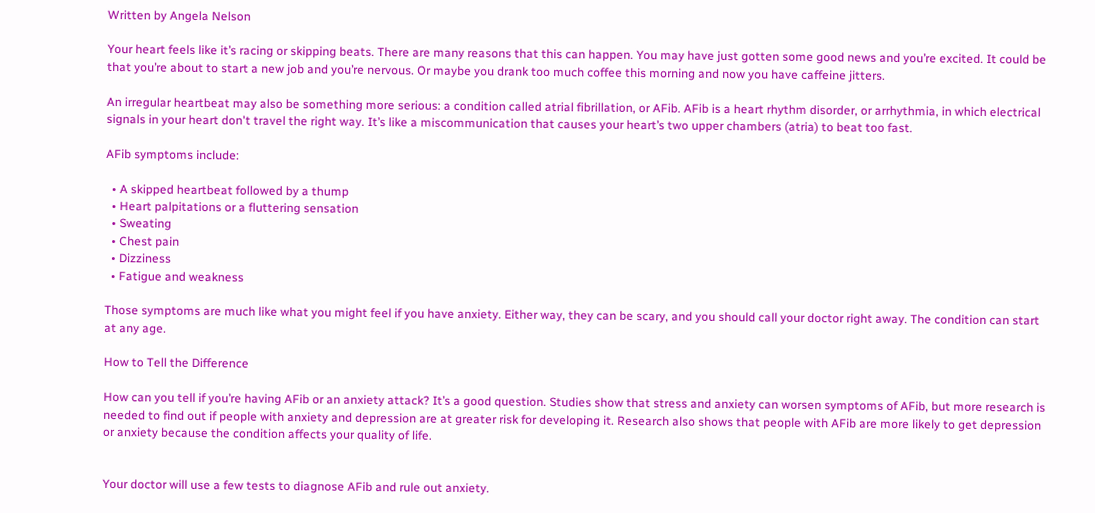Written by Angela Nelson

Your heart feels like it’s racing or skipping beats. There are many reasons that this can happen. You may have just gotten some good news and you’re excited. It could be that you’re about to start a new job and you’re nervous. Or maybe you drank too much coffee this morning and now you have caffeine jitters.

An irregular heartbeat may also be something more serious: a condition called atrial fibrillation, or AFib. AFib is a heart rhythm disorder, or arrhythmia, in which electrical signals in your heart don't travel the right way. It’s like a miscommunication that causes your heart’s two upper chambers (atria) to beat too fast.

AFib symptoms include:

  • A skipped heartbeat followed by a thump
  • Heart palpitations or a fluttering sensation
  • Sweating
  • Chest pain
  • Dizziness
  • Fatigue and weakness

Those symptoms are much like what you might feel if you have anxiety. Either way, they can be scary, and you should call your doctor right away. The condition can start at any age.

How to Tell the Difference

How can you tell if you’re having AFib or an anxiety attack? It’s a good question. Studies show that stress and anxiety can worsen symptoms of AFib, but more research is needed to find out if people with anxiety and depression are at greater risk for developing it. Research also shows that people with AFib are more likely to get depression or anxiety because the condition affects your quality of life.


Your doctor will use a few tests to diagnose AFib and rule out anxiety.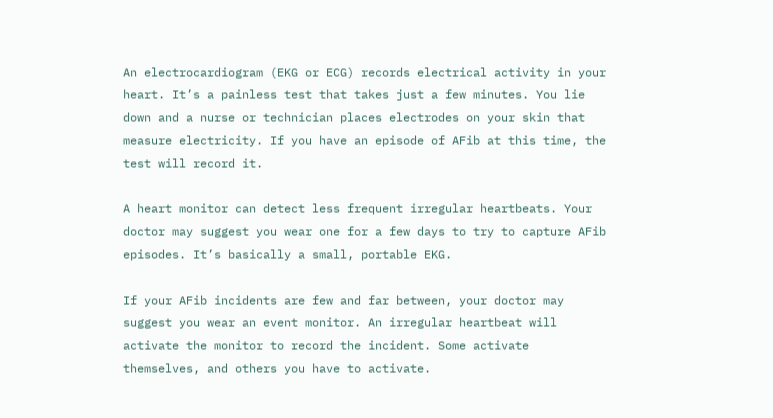An electrocardiogram (EKG or ECG) records electrical activity in your heart. It’s a painless test that takes just a few minutes. You lie down and a nurse or technician places electrodes on your skin that measure electricity. If you have an episode of AFib at this time, the test will record it.

A heart monitor can detect less frequent irregular heartbeats. Your doctor may suggest you wear one for a few days to try to capture AFib episodes. It’s basically a small, portable EKG.

If your AFib incidents are few and far between, your doctor may suggest you wear an event monitor. An irregular heartbeat will activate the monitor to record the incident. Some activate themselves, and others you have to activate.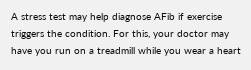A stress test may help diagnose AFib if exercise triggers the condition. For this, your doctor may have you run on a treadmill while you wear a heart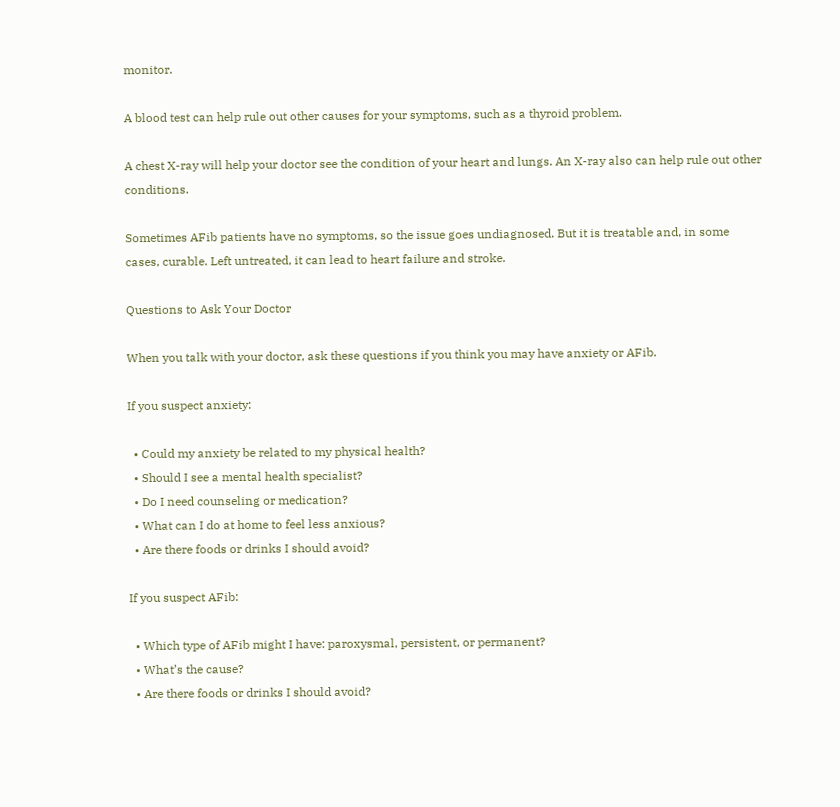monitor.

A blood test can help rule out other causes for your symptoms, such as a thyroid problem.

A chest X-ray will help your doctor see the condition of your heart and lungs. An X-ray also can help rule out other conditions.

Sometimes AFib patients have no symptoms, so the issue goes undiagnosed. But it is treatable and, in some cases, curable. Left untreated, it can lead to heart failure and stroke.

Questions to Ask Your Doctor

When you talk with your doctor, ask these questions if you think you may have anxiety or AFib.

If you suspect anxiety:

  • Could my anxiety be related to my physical health?
  • Should I see a mental health specialist?
  • Do I need counseling or medication?
  • What can I do at home to feel less anxious?
  • Are there foods or drinks I should avoid?

If you suspect AFib:

  • Which type of AFib might I have: paroxysmal, persistent, or permanent?
  • What’s the cause?
  • Are there foods or drinks I should avoid?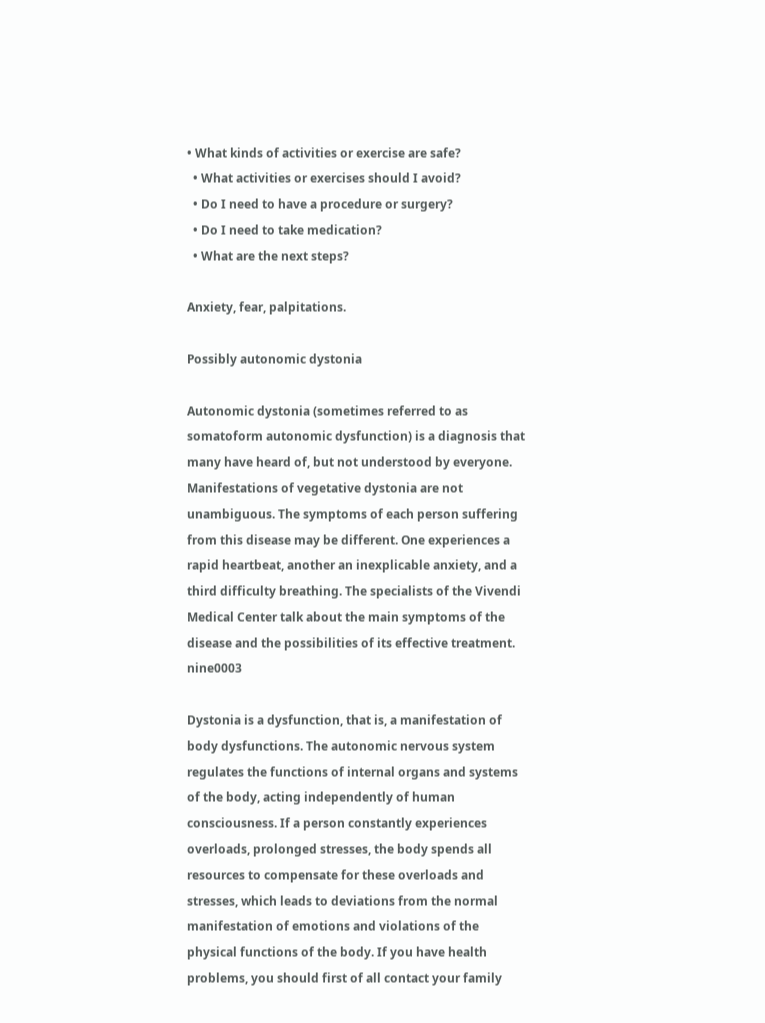• What kinds of activities or exercise are safe?
  • What activities or exercises should I avoid?
  • Do I need to have a procedure or surgery?
  • Do I need to take medication?
  • What are the next steps?

Anxiety, fear, palpitations.

Possibly autonomic dystonia

Autonomic dystonia (sometimes referred to as somatoform autonomic dysfunction) is a diagnosis that many have heard of, but not understood by everyone. Manifestations of vegetative dystonia are not unambiguous. The symptoms of each person suffering from this disease may be different. One experiences a rapid heartbeat, another an inexplicable anxiety, and a third difficulty breathing. The specialists of the Vivendi Medical Center talk about the main symptoms of the disease and the possibilities of its effective treatment. nine0003

Dystonia is a dysfunction, that is, a manifestation of body dysfunctions. The autonomic nervous system regulates the functions of internal organs and systems of the body, acting independently of human consciousness. If a person constantly experiences overloads, prolonged stresses, the body spends all resources to compensate for these overloads and stresses, which leads to deviations from the normal manifestation of emotions and violations of the physical functions of the body. If you have health problems, you should first of all contact your family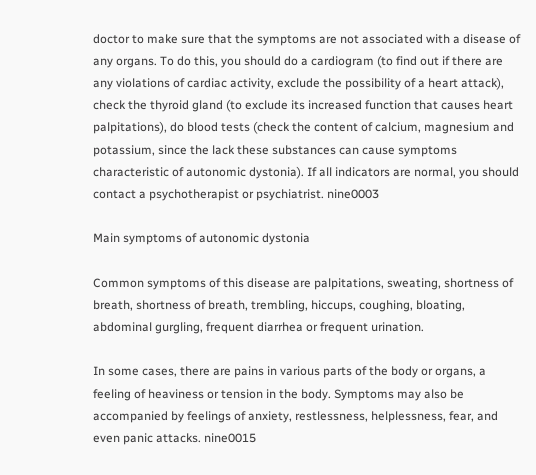doctor to make sure that the symptoms are not associated with a disease of any organs. To do this, you should do a cardiogram (to find out if there are any violations of cardiac activity, exclude the possibility of a heart attack), check the thyroid gland (to exclude its increased function that causes heart palpitations), do blood tests (check the content of calcium, magnesium and potassium, since the lack these substances can cause symptoms characteristic of autonomic dystonia). If all indicators are normal, you should contact a psychotherapist or psychiatrist. nine0003

Main symptoms of autonomic dystonia

Common symptoms of this disease are palpitations, sweating, shortness of breath, shortness of breath, trembling, hiccups, coughing, bloating, abdominal gurgling, frequent diarrhea or frequent urination.

In some cases, there are pains in various parts of the body or organs, a feeling of heaviness or tension in the body. Symptoms may also be accompanied by feelings of anxiety, restlessness, helplessness, fear, and even panic attacks. nine0015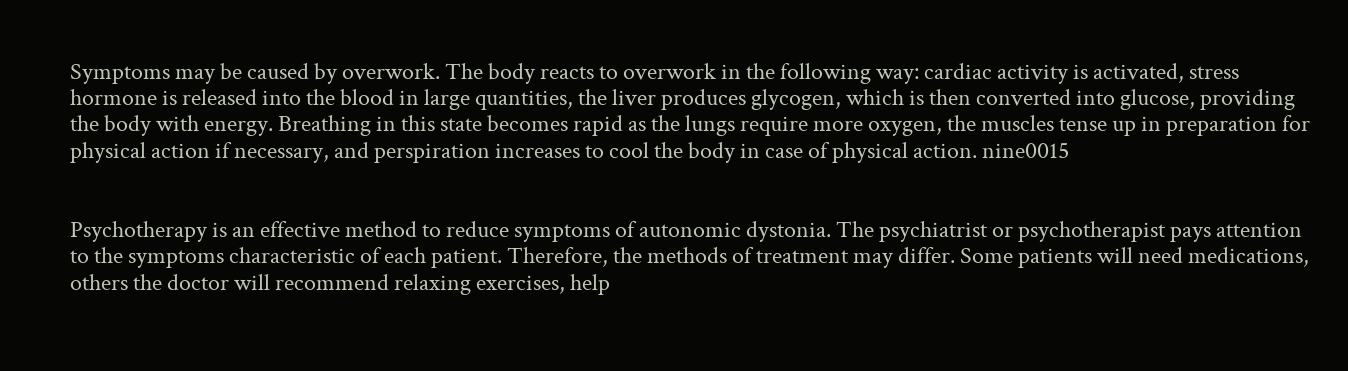Symptoms may be caused by overwork. The body reacts to overwork in the following way: cardiac activity is activated, stress hormone is released into the blood in large quantities, the liver produces glycogen, which is then converted into glucose, providing the body with energy. Breathing in this state becomes rapid as the lungs require more oxygen, the muscles tense up in preparation for physical action if necessary, and perspiration increases to cool the body in case of physical action. nine0015


Psychotherapy is an effective method to reduce symptoms of autonomic dystonia. The psychiatrist or psychotherapist pays attention to the symptoms characteristic of each patient. Therefore, the methods of treatment may differ. Some patients will need medications, others the doctor will recommend relaxing exercises, help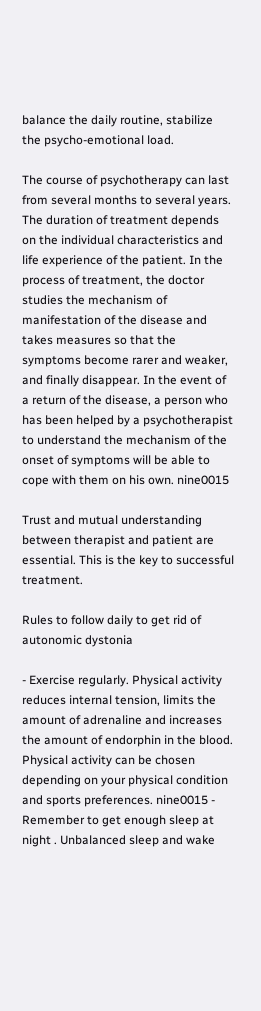balance the daily routine, stabilize the psycho-emotional load.

The course of psychotherapy can last from several months to several years. The duration of treatment depends on the individual characteristics and life experience of the patient. In the process of treatment, the doctor studies the mechanism of manifestation of the disease and takes measures so that the symptoms become rarer and weaker, and finally disappear. In the event of a return of the disease, a person who has been helped by a psychotherapist to understand the mechanism of the onset of symptoms will be able to cope with them on his own. nine0015

Trust and mutual understanding between therapist and patient are essential. This is the key to successful treatment.

Rules to follow daily to get rid of autonomic dystonia

- Exercise regularly. Physical activity reduces internal tension, limits the amount of adrenaline and increases the amount of endorphin in the blood. Physical activity can be chosen depending on your physical condition and sports preferences. nine0015 - Remember to get enough sleep at night . Unbalanced sleep and wake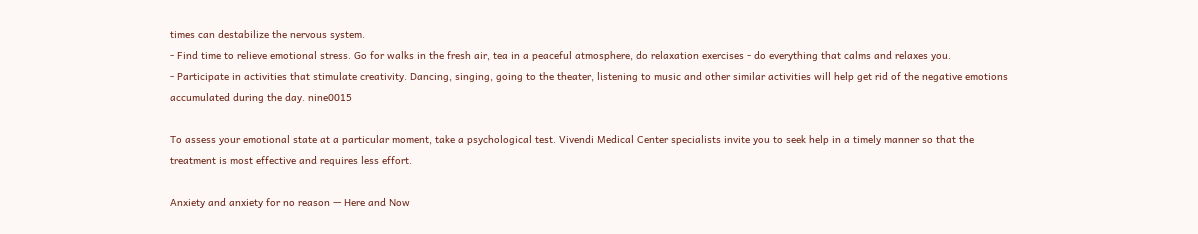times can destabilize the nervous system.
- Find time to relieve emotional stress. Go for walks in the fresh air, tea in a peaceful atmosphere, do relaxation exercises - do everything that calms and relaxes you.
- Participate in activities that stimulate creativity. Dancing, singing, going to the theater, listening to music and other similar activities will help get rid of the negative emotions accumulated during the day. nine0015

To assess your emotional state at a particular moment, take a psychological test. Vivendi Medical Center specialists invite you to seek help in a timely manner so that the treatment is most effective and requires less effort.

Anxiety and anxiety for no reason — Here and Now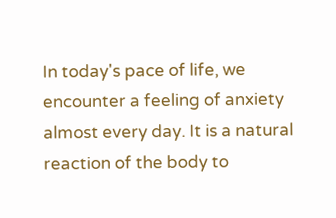In today's pace of life, we encounter a feeling of anxiety almost every day. It is a natural reaction of the body to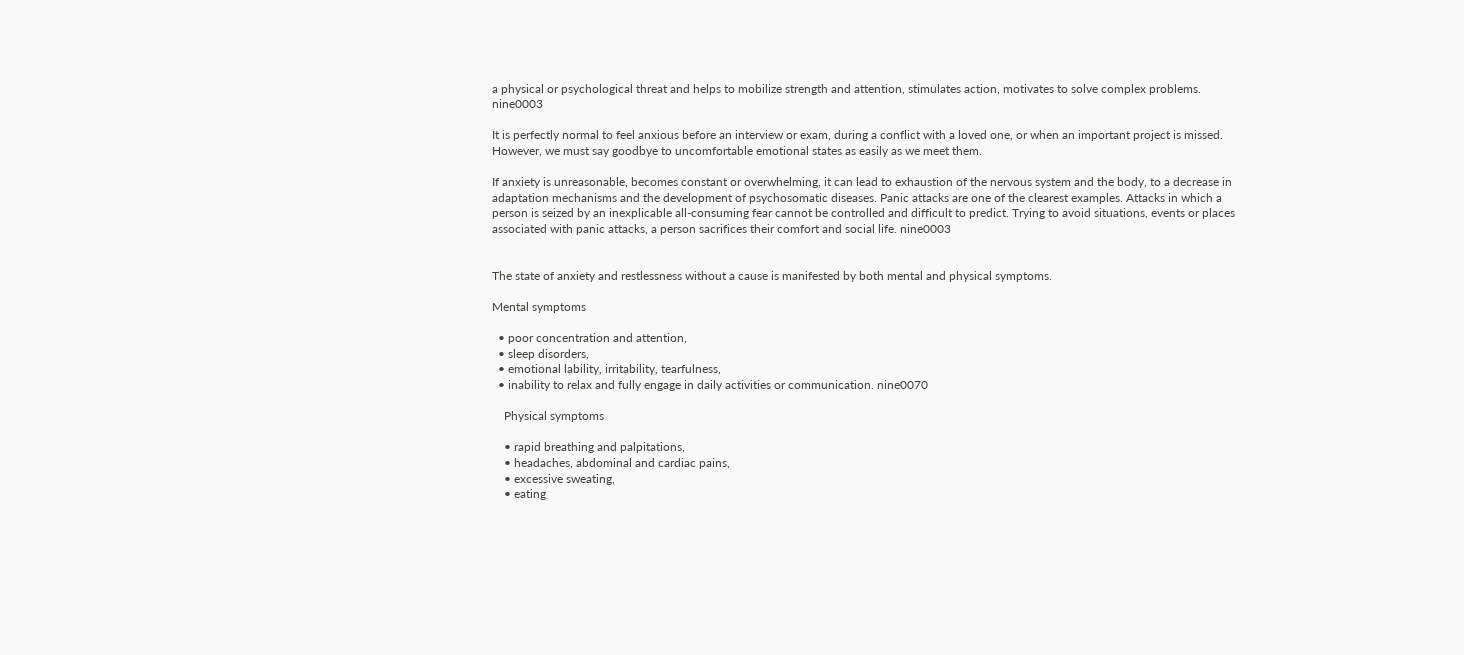a physical or psychological threat and helps to mobilize strength and attention, stimulates action, motivates to solve complex problems. nine0003

It is perfectly normal to feel anxious before an interview or exam, during a conflict with a loved one, or when an important project is missed. However, we must say goodbye to uncomfortable emotional states as easily as we meet them.

If anxiety is unreasonable, becomes constant or overwhelming, it can lead to exhaustion of the nervous system and the body, to a decrease in adaptation mechanisms and the development of psychosomatic diseases. Panic attacks are one of the clearest examples. Attacks in which a person is seized by an inexplicable all-consuming fear cannot be controlled and difficult to predict. Trying to avoid situations, events or places associated with panic attacks, a person sacrifices their comfort and social life. nine0003


The state of anxiety and restlessness without a cause is manifested by both mental and physical symptoms.

Mental symptoms

  • poor concentration and attention,
  • sleep disorders,
  • emotional lability, irritability, tearfulness,
  • inability to relax and fully engage in daily activities or communication. nine0070

    Physical symptoms

    • rapid breathing and palpitations,
    • headaches, abdominal and cardiac pains,
    • excessive sweating,
    • eating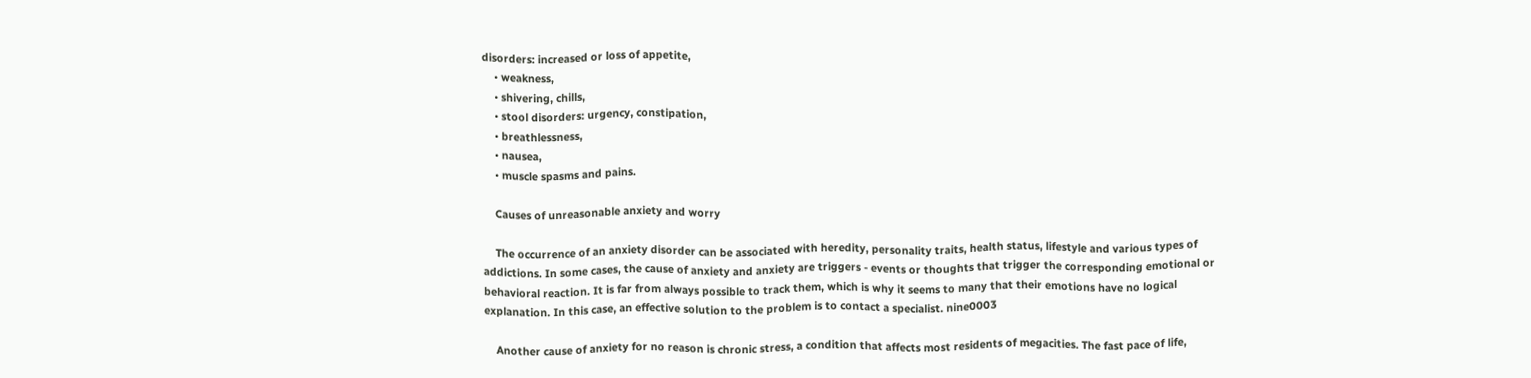disorders: increased or loss of appetite,
    • weakness,
    • shivering, chills,
    • stool disorders: urgency, constipation,
    • breathlessness,
    • nausea,
    • muscle spasms and pains.

    Causes of unreasonable anxiety and worry

    The occurrence of an anxiety disorder can be associated with heredity, personality traits, health status, lifestyle and various types of addictions. In some cases, the cause of anxiety and anxiety are triggers - events or thoughts that trigger the corresponding emotional or behavioral reaction. It is far from always possible to track them, which is why it seems to many that their emotions have no logical explanation. In this case, an effective solution to the problem is to contact a specialist. nine0003

    Another cause of anxiety for no reason is chronic stress, a condition that affects most residents of megacities. The fast pace of life,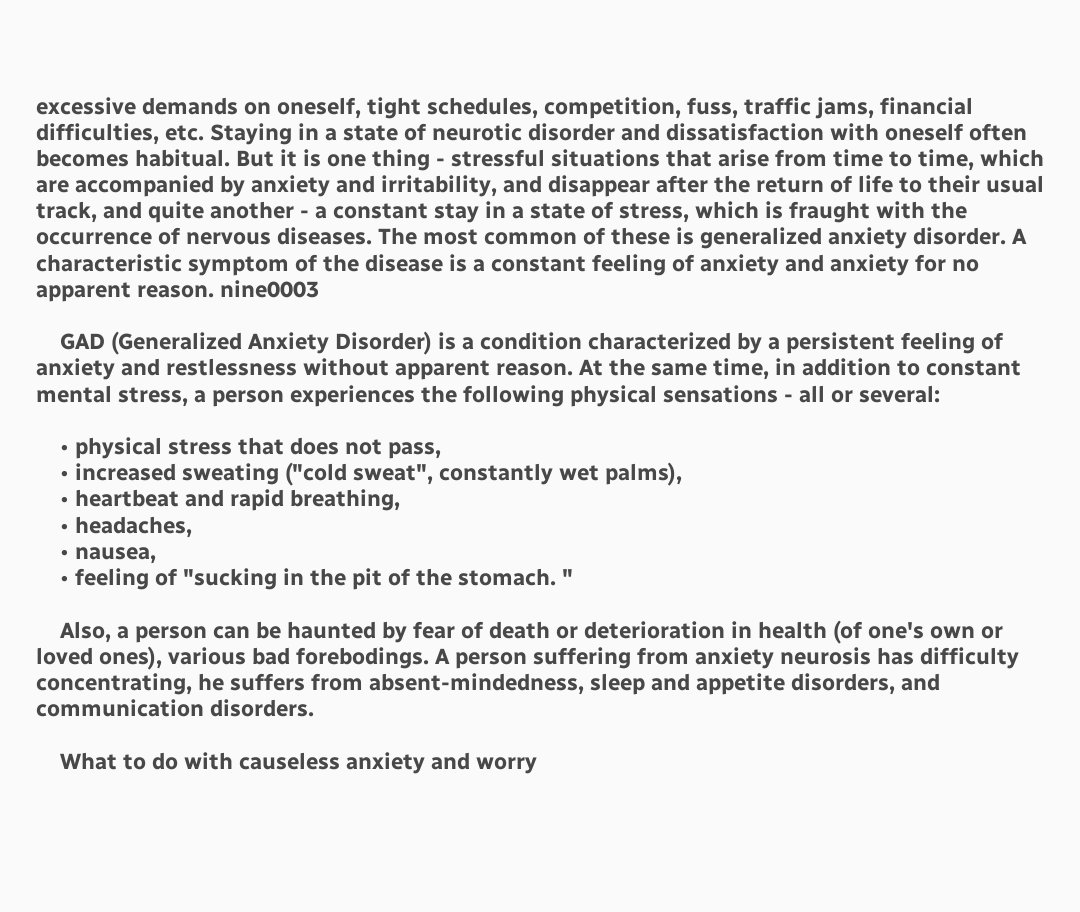excessive demands on oneself, tight schedules, competition, fuss, traffic jams, financial difficulties, etc. Staying in a state of neurotic disorder and dissatisfaction with oneself often becomes habitual. But it is one thing - stressful situations that arise from time to time, which are accompanied by anxiety and irritability, and disappear after the return of life to their usual track, and quite another - a constant stay in a state of stress, which is fraught with the occurrence of nervous diseases. The most common of these is generalized anxiety disorder. A characteristic symptom of the disease is a constant feeling of anxiety and anxiety for no apparent reason. nine0003

    GAD (Generalized Anxiety Disorder) is a condition characterized by a persistent feeling of anxiety and restlessness without apparent reason. At the same time, in addition to constant mental stress, a person experiences the following physical sensations - all or several:

    • physical stress that does not pass,
    • increased sweating ("cold sweat", constantly wet palms),
    • heartbeat and rapid breathing,
    • headaches,
    • nausea,
    • feeling of "sucking in the pit of the stomach. "

    Also, a person can be haunted by fear of death or deterioration in health (of one's own or loved ones), various bad forebodings. A person suffering from anxiety neurosis has difficulty concentrating, he suffers from absent-mindedness, sleep and appetite disorders, and communication disorders.

    What to do with causeless anxiety and worry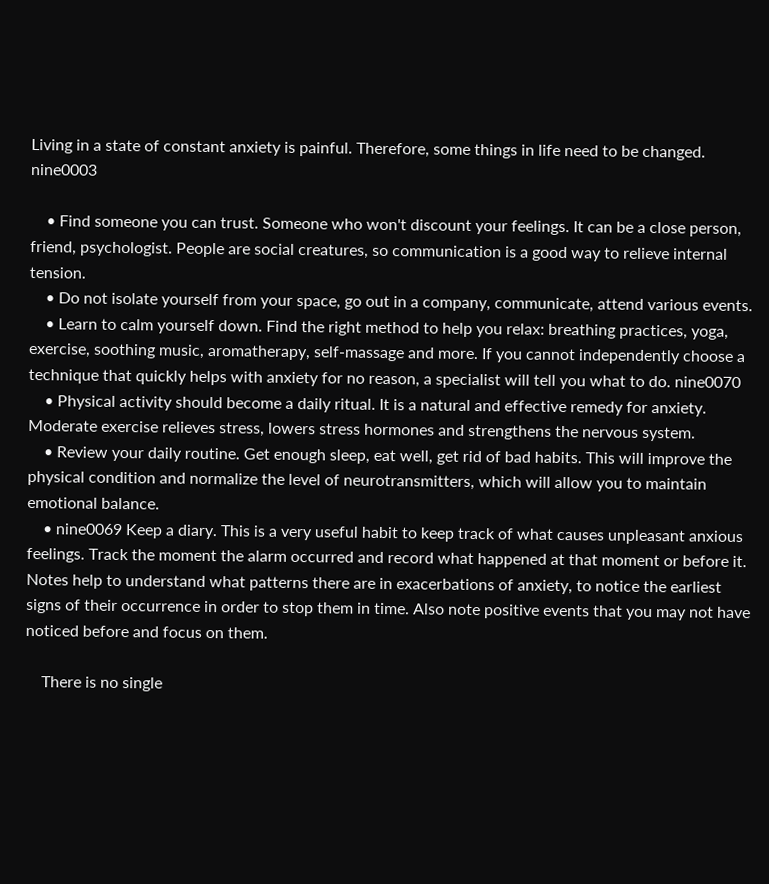Living in a state of constant anxiety is painful. Therefore, some things in life need to be changed. nine0003

    • Find someone you can trust. Someone who won't discount your feelings. It can be a close person, friend, psychologist. People are social creatures, so communication is a good way to relieve internal tension.
    • Do not isolate yourself from your space, go out in a company, communicate, attend various events.
    • Learn to calm yourself down. Find the right method to help you relax: breathing practices, yoga, exercise, soothing music, aromatherapy, self-massage and more. If you cannot independently choose a technique that quickly helps with anxiety for no reason, a specialist will tell you what to do. nine0070
    • Physical activity should become a daily ritual. It is a natural and effective remedy for anxiety. Moderate exercise relieves stress, lowers stress hormones and strengthens the nervous system.
    • Review your daily routine. Get enough sleep, eat well, get rid of bad habits. This will improve the physical condition and normalize the level of neurotransmitters, which will allow you to maintain emotional balance.
    • nine0069 Keep a diary. This is a very useful habit to keep track of what causes unpleasant anxious feelings. Track the moment the alarm occurred and record what happened at that moment or before it. Notes help to understand what patterns there are in exacerbations of anxiety, to notice the earliest signs of their occurrence in order to stop them in time. Also note positive events that you may not have noticed before and focus on them.

    There is no single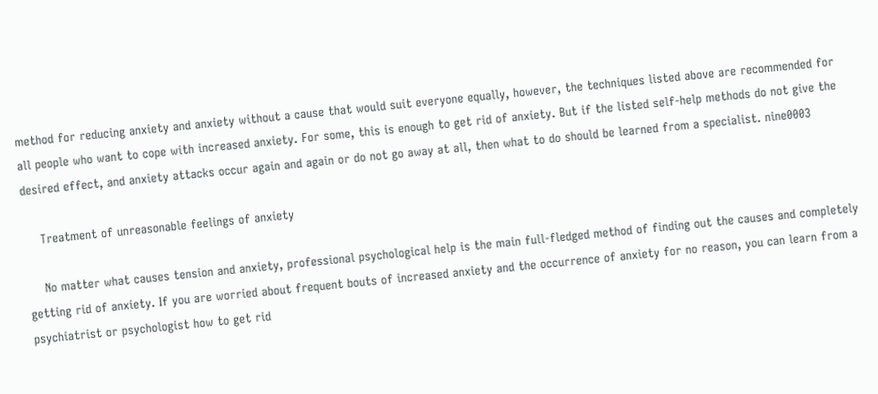method for reducing anxiety and anxiety without a cause that would suit everyone equally, however, the techniques listed above are recommended for all people who want to cope with increased anxiety. For some, this is enough to get rid of anxiety. But if the listed self-help methods do not give the desired effect, and anxiety attacks occur again and again or do not go away at all, then what to do should be learned from a specialist. nine0003

    Treatment of unreasonable feelings of anxiety

    No matter what causes tension and anxiety, professional psychological help is the main full-fledged method of finding out the causes and completely getting rid of anxiety. If you are worried about frequent bouts of increased anxiety and the occurrence of anxiety for no reason, you can learn from a psychiatrist or psychologist how to get rid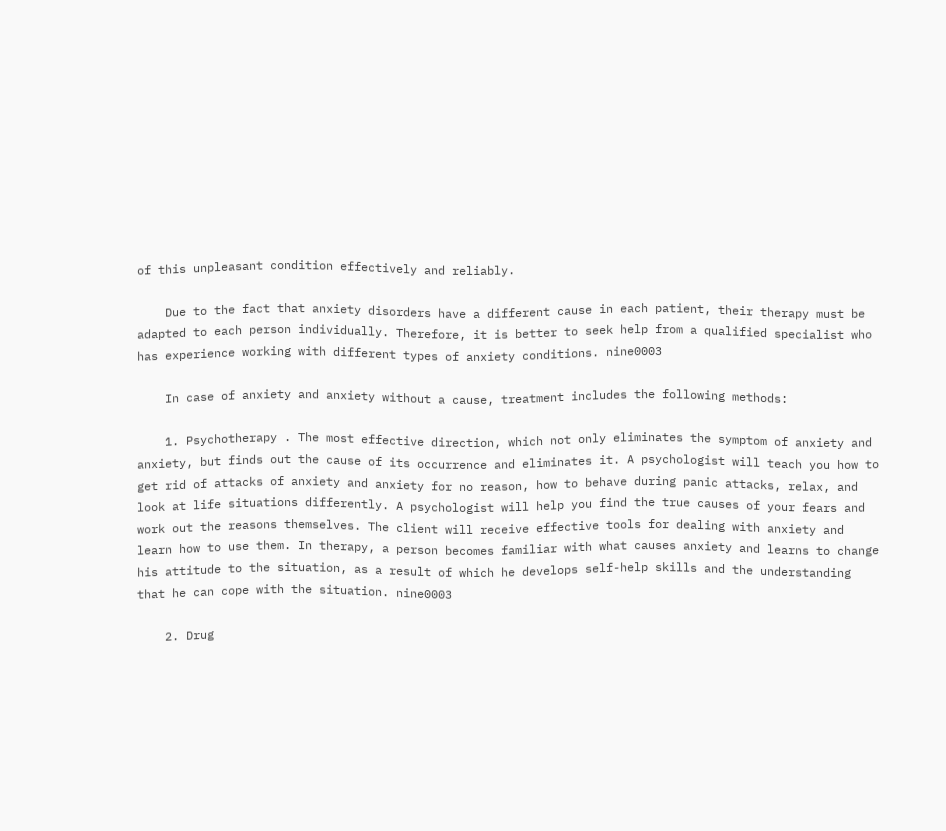of this unpleasant condition effectively and reliably.

    Due to the fact that anxiety disorders have a different cause in each patient, their therapy must be adapted to each person individually. Therefore, it is better to seek help from a qualified specialist who has experience working with different types of anxiety conditions. nine0003

    In case of anxiety and anxiety without a cause, treatment includes the following methods:

    1. Psychotherapy . The most effective direction, which not only eliminates the symptom of anxiety and anxiety, but finds out the cause of its occurrence and eliminates it. A psychologist will teach you how to get rid of attacks of anxiety and anxiety for no reason, how to behave during panic attacks, relax, and look at life situations differently. A psychologist will help you find the true causes of your fears and work out the reasons themselves. The client will receive effective tools for dealing with anxiety and learn how to use them. In therapy, a person becomes familiar with what causes anxiety and learns to change his attitude to the situation, as a result of which he develops self-help skills and the understanding that he can cope with the situation. nine0003

    2. Drug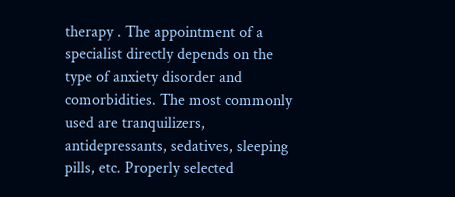therapy . The appointment of a specialist directly depends on the type of anxiety disorder and comorbidities. The most commonly used are tranquilizers, antidepressants, sedatives, sleeping pills, etc. Properly selected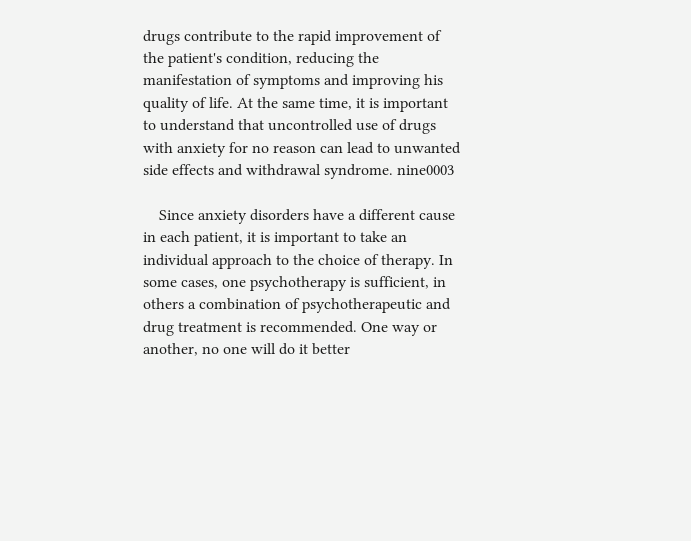drugs contribute to the rapid improvement of the patient's condition, reducing the manifestation of symptoms and improving his quality of life. At the same time, it is important to understand that uncontrolled use of drugs with anxiety for no reason can lead to unwanted side effects and withdrawal syndrome. nine0003

    Since anxiety disorders have a different cause in each patient, it is important to take an individual approach to the choice of therapy. In some cases, one psychotherapy is sufficient, in others a combination of psychotherapeutic and drug treatment is recommended. One way or another, no one will do it better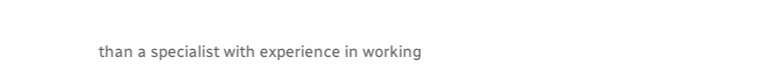than a specialist with experience in working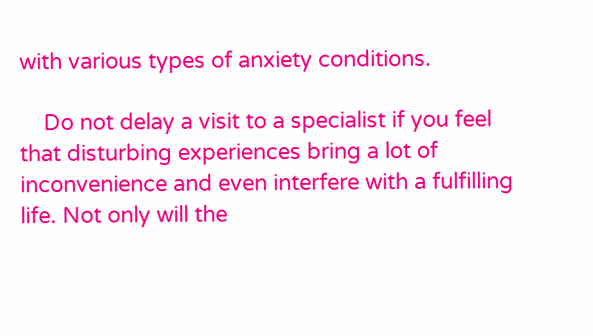with various types of anxiety conditions.

    Do not delay a visit to a specialist if you feel that disturbing experiences bring a lot of inconvenience and even interfere with a fulfilling life. Not only will the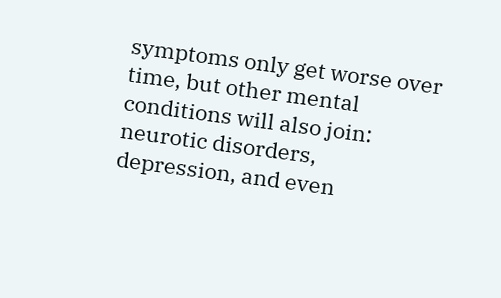symptoms only get worse over time, but other mental conditions will also join: neurotic disorders, depression, and even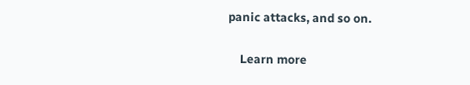panic attacks, and so on.

    Learn more